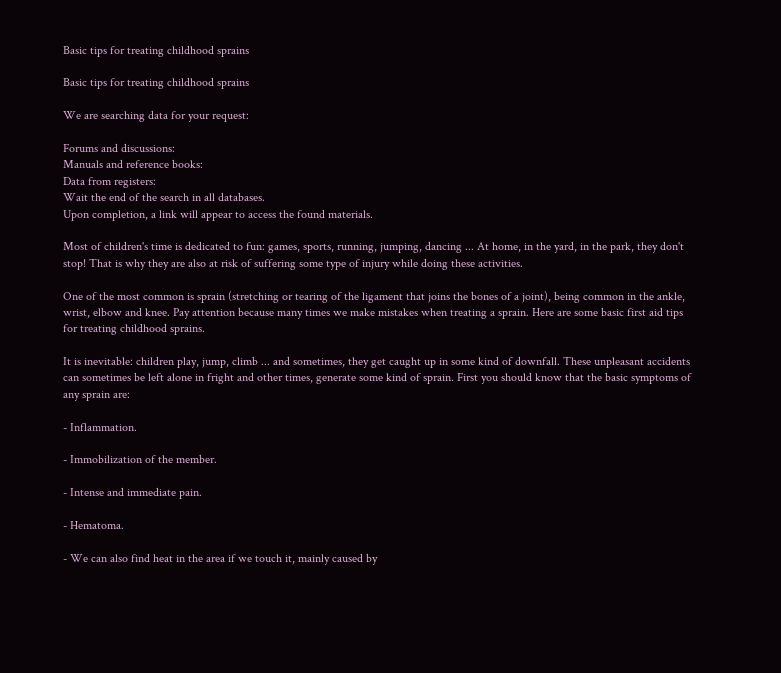Basic tips for treating childhood sprains

Basic tips for treating childhood sprains

We are searching data for your request:

Forums and discussions:
Manuals and reference books:
Data from registers:
Wait the end of the search in all databases.
Upon completion, a link will appear to access the found materials.

Most of children's time is dedicated to fun: games, sports, running, jumping, dancing ... At home, in the yard, in the park, they don't stop! That is why they are also at risk of suffering some type of injury while doing these activities.

One of the most common is sprain (stretching or tearing of the ligament that joins the bones of a joint), being common in the ankle, wrist, elbow and knee. Pay attention because many times we make mistakes when treating a sprain. Here are some basic first aid tips for treating childhood sprains.

It is inevitable: children play, jump, climb ... and sometimes, they get caught up in some kind of downfall. These unpleasant accidents can sometimes be left alone in fright and other times, generate some kind of sprain. First you should know that the basic symptoms of any sprain are:

- Inflammation.

- Immobilization of the member.

- Intense and immediate pain.

- Hematoma.

- We can also find heat in the area if we touch it, mainly caused by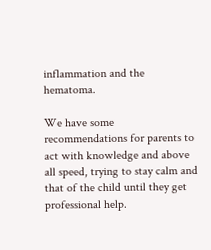inflammation and the hematoma.

We have some recommendations for parents to act with knowledge and above all speed, trying to stay calm and that of the child until they get professional help.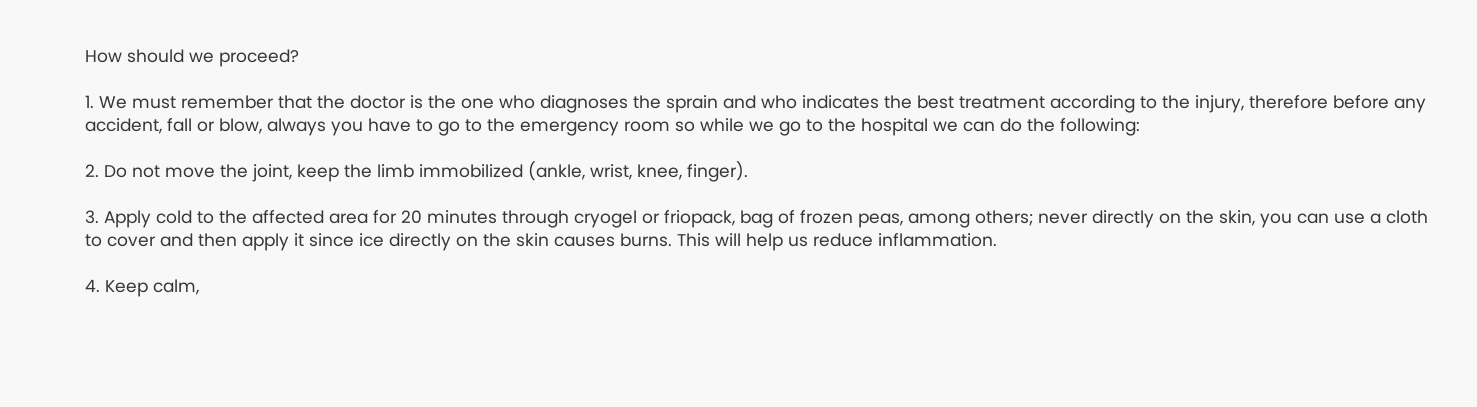How should we proceed?

1. We must remember that the doctor is the one who diagnoses the sprain and who indicates the best treatment according to the injury, therefore before any accident, fall or blow, always you have to go to the emergency room so while we go to the hospital we can do the following:

2. Do not move the joint, keep the limb immobilized (ankle, wrist, knee, finger).

3. Apply cold to the affected area for 20 minutes through cryogel or friopack, bag of frozen peas, among others; never directly on the skin, you can use a cloth to cover and then apply it since ice directly on the skin causes burns. This will help us reduce inflammation.

4. Keep calm,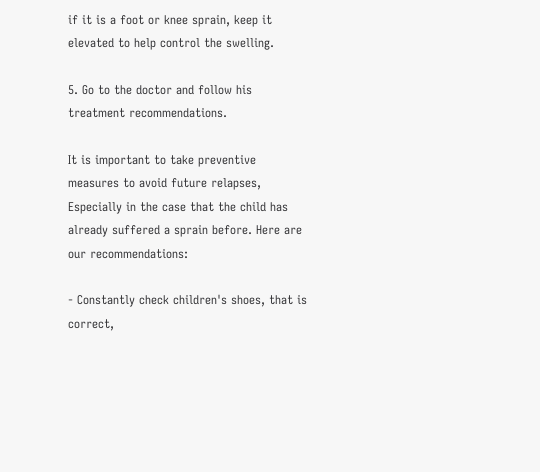if it is a foot or knee sprain, keep it elevated to help control the swelling.

5. Go to the doctor and follow his treatment recommendations.

It is important to take preventive measures to avoid future relapses, Especially in the case that the child has already suffered a sprain before. Here are our recommendations:

- Constantly check children's shoes, that is correct,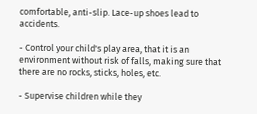comfortable, anti-slip. Lace-up shoes lead to accidents.

- Control your child's play area, that it is an environment without risk of falls, making sure that there are no rocks, sticks, holes, etc.

- Supervise children while they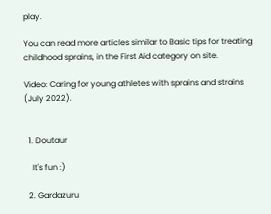play.

You can read more articles similar to Basic tips for treating childhood sprains, in the First Aid category on site.

Video: Caring for young athletes with sprains and strains (July 2022).


  1. Doutaur

    It's fun :)

  2. Gardazuru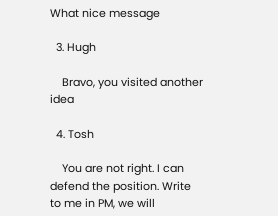What nice message

  3. Hugh

    Bravo, you visited another idea

  4. Tosh

    You are not right. I can defend the position. Write to me in PM, we will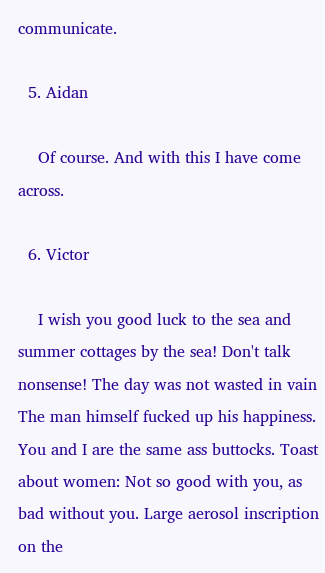communicate.

  5. Aidan

    Of course. And with this I have come across.

  6. Victor

    I wish you good luck to the sea and summer cottages by the sea! Don't talk nonsense! The day was not wasted in vain The man himself fucked up his happiness. You and I are the same ass buttocks. Toast about women: Not so good with you, as bad without you. Large aerosol inscription on the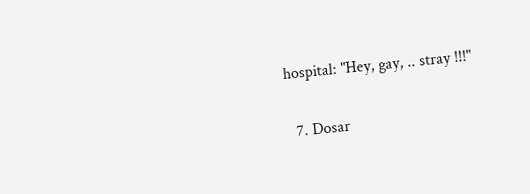hospital: "Hey, gay, .. stray !!!"

  7. Dosar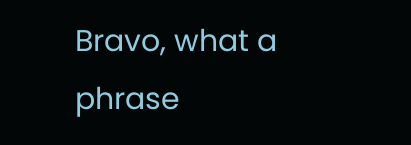Bravo, what a phrase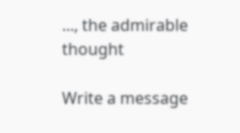..., the admirable thought

Write a message